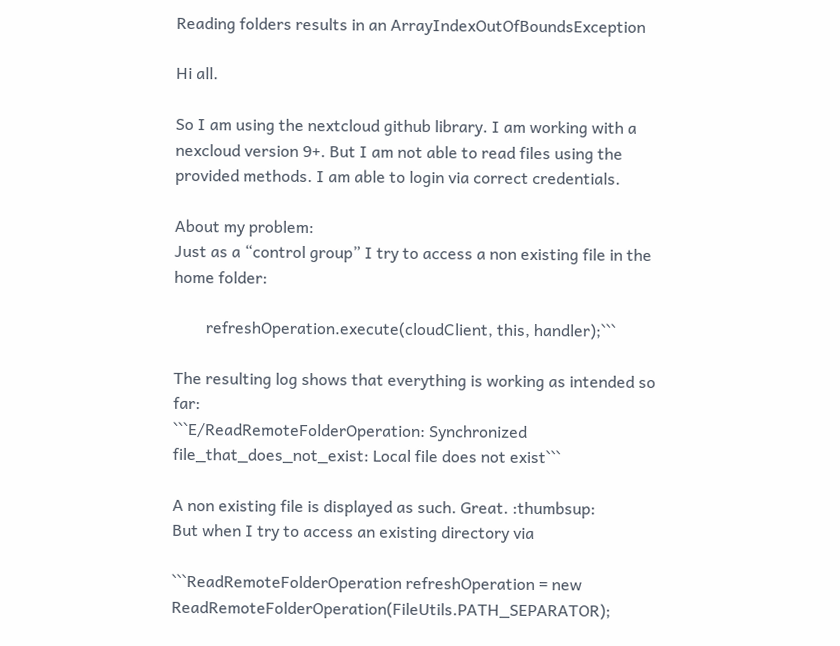Reading folders results in an ArrayIndexOutOfBoundsException

Hi all.

So I am using the nextcloud github library. I am working with a nexcloud version 9+. But I am not able to read files using the provided methods. I am able to login via correct credentials.

About my problem:
Just as a “control group” I try to access a non existing file in the home folder:

        refreshOperation.execute(cloudClient, this, handler);```

The resulting log shows that everything is working as intended so far:
```E/ReadRemoteFolderOperation: Synchronized file_that_does_not_exist: Local file does not exist```

A non existing file is displayed as such. Great. :thumbsup:
But when I try to access an existing directory via

```ReadRemoteFolderOperation refreshOperation = new ReadRemoteFolderOperation(FileUtils.PATH_SEPARATOR);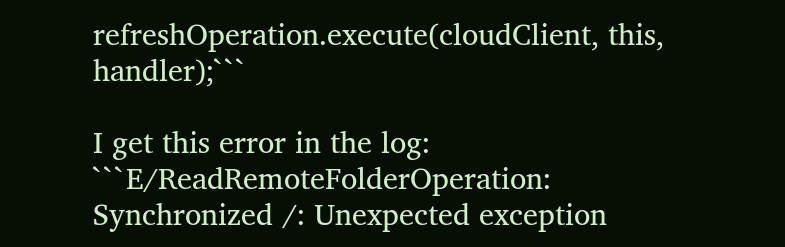refreshOperation.execute(cloudClient, this, handler);```

I get this error in the log:
```E/ReadRemoteFolderOperation: Synchronized /: Unexpected exception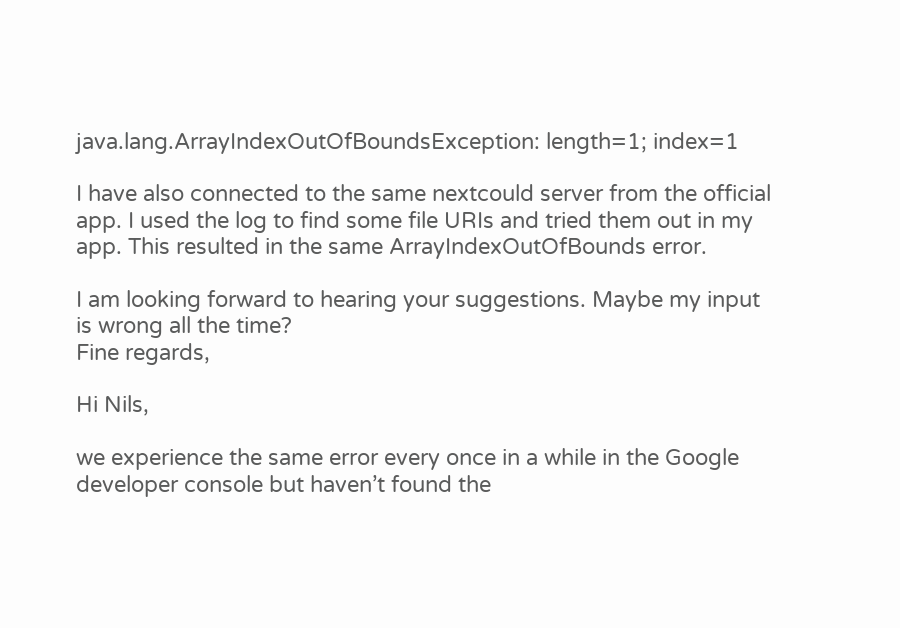java.lang.ArrayIndexOutOfBoundsException: length=1; index=1

I have also connected to the same nextcould server from the official app. I used the log to find some file URIs and tried them out in my app. This resulted in the same ArrayIndexOutOfBounds error.

I am looking forward to hearing your suggestions. Maybe my input is wrong all the time?
Fine regards,

Hi Nils,

we experience the same error every once in a while in the Google developer console but haven’t found the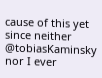cause of this yet since neither @tobiasKaminsky nor I ever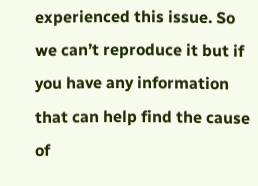experienced this issue. So we can’t reproduce it but if you have any information that can help find the cause of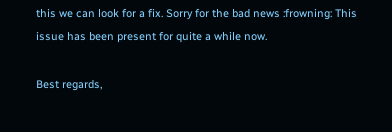this we can look for a fix. Sorry for the bad news :frowning: This issue has been present for quite a while now.

Best regards,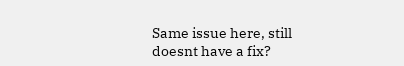Same issue here, still doesnt have a fix?